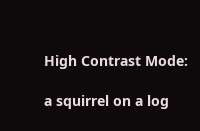High Contrast Mode:

a squirrel on a log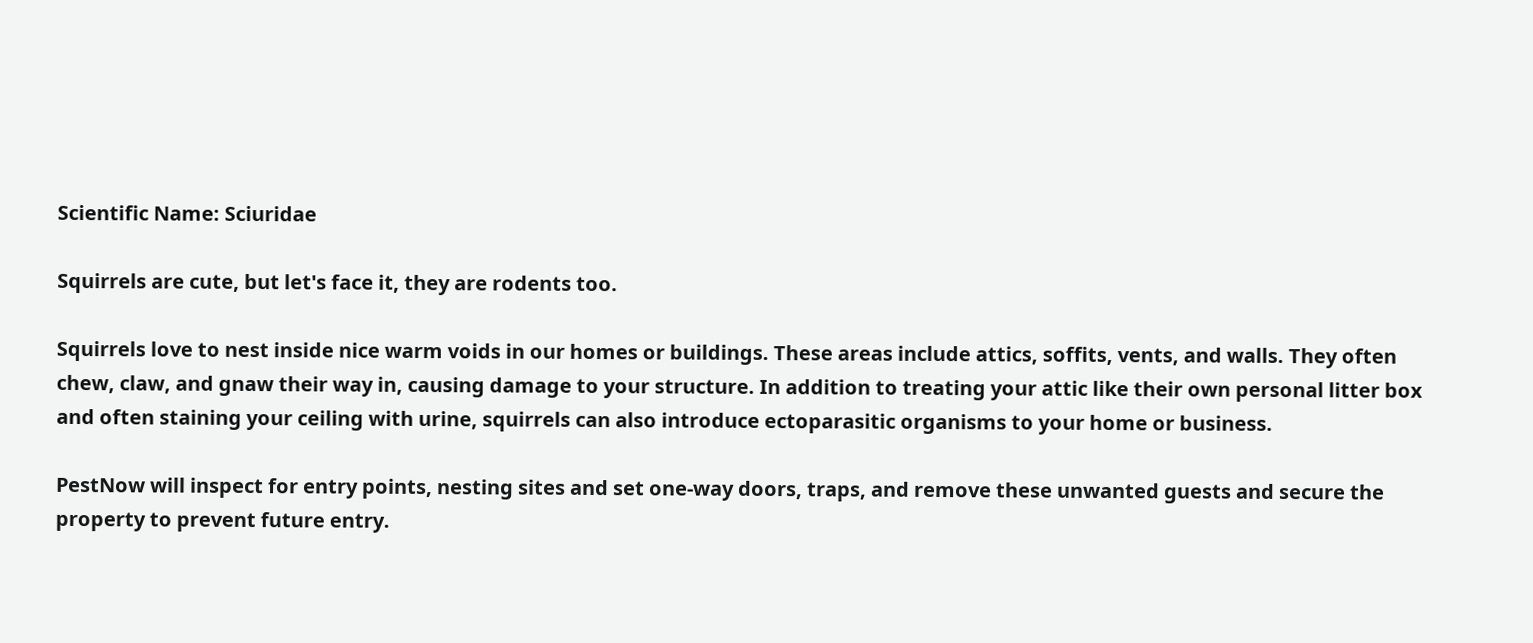Scientific Name: Sciuridae

Squirrels are cute, but let's face it, they are rodents too.

Squirrels love to nest inside nice warm voids in our homes or buildings. These areas include attics, soffits, vents, and walls. They often chew, claw, and gnaw their way in, causing damage to your structure. In addition to treating your attic like their own personal litter box and often staining your ceiling with urine, squirrels can also introduce ectoparasitic organisms to your home or business.

PestNow will inspect for entry points, nesting sites and set one-way doors, traps, and remove these unwanted guests and secure the property to prevent future entry.